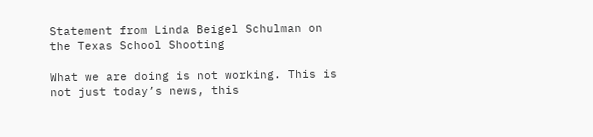Statement from Linda Beigel Schulman on the Texas School Shooting

What we are doing is not working. This is not just today’s news, this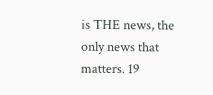is THE news, the only news that matters. 19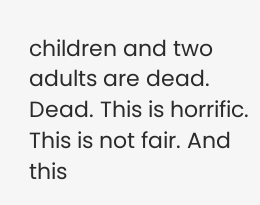children and two adults are dead. Dead. This is horrific. This is not fair. And this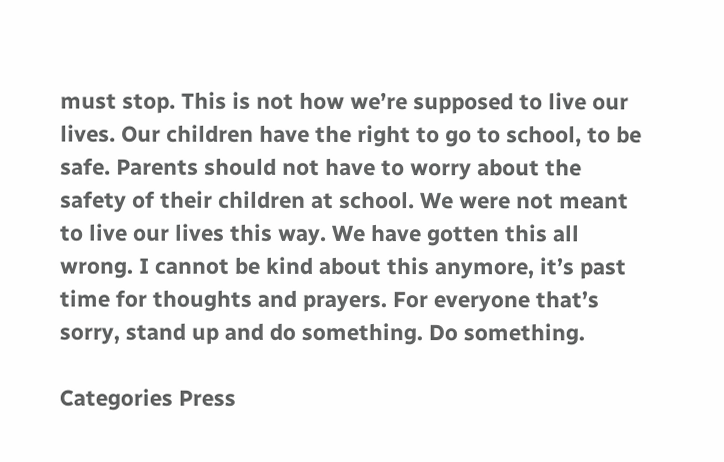must stop. This is not how we’re supposed to live our lives. Our children have the right to go to school, to be safe. Parents should not have to worry about the safety of their children at school. We were not meant to live our lives this way. We have gotten this all wrong. I cannot be kind about this anymore, it’s past time for thoughts and prayers. For everyone that’s sorry, stand up and do something. Do something.

Categories Press